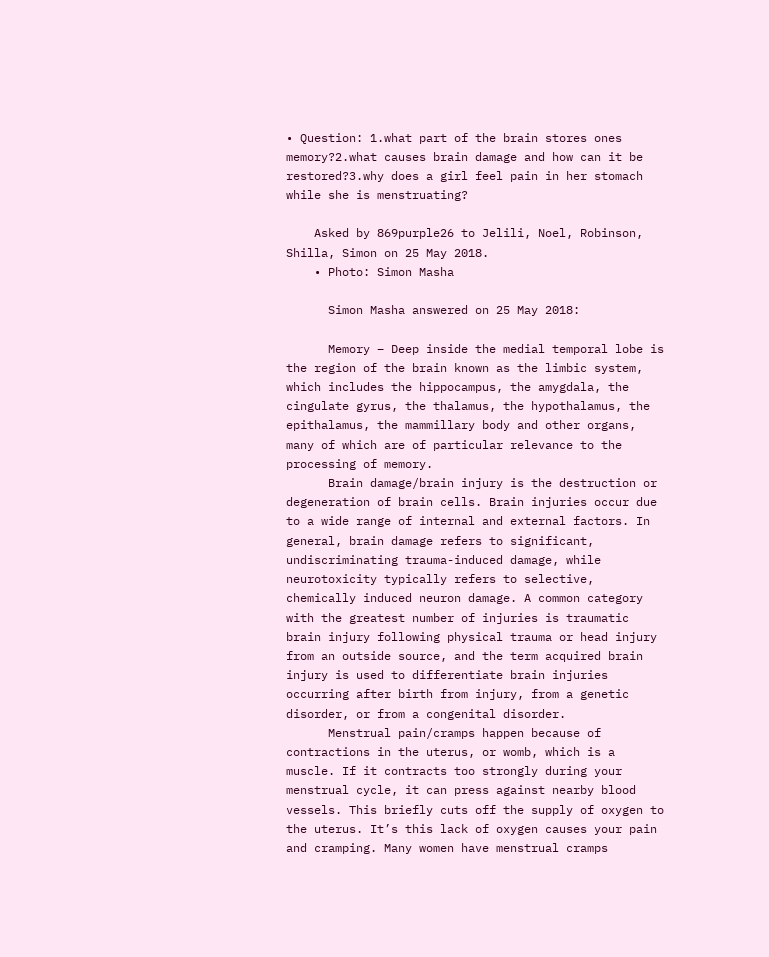• Question: 1.what part of the brain stores ones memory?2.what causes brain damage and how can it be restored?3.why does a girl feel pain in her stomach while she is menstruating?

    Asked by 869purple26 to Jelili, Noel, Robinson, Shilla, Simon on 25 May 2018.
    • Photo: Simon Masha

      Simon Masha answered on 25 May 2018:

      Memory – Deep inside the medial temporal lobe is the region of the brain known as the limbic system, which includes the hippocampus, the amygdala, the cingulate gyrus, the thalamus, the hypothalamus, the epithalamus, the mammillary body and other organs, many of which are of particular relevance to the processing of memory.
      Brain damage/brain injury is the destruction or degeneration of brain cells. Brain injuries occur due to a wide range of internal and external factors. In general, brain damage refers to significant, undiscriminating trauma-induced damage, while neurotoxicity typically refers to selective, chemically induced neuron damage. A common category with the greatest number of injuries is traumatic brain injury following physical trauma or head injury from an outside source, and the term acquired brain injury is used to differentiate brain injuries occurring after birth from injury, from a genetic disorder, or from a congenital disorder.
      Menstrual pain/cramps happen because of contractions in the uterus, or womb, which is a muscle. If it contracts too strongly during your menstrual cycle, it can press against nearby blood vessels. This briefly cuts off the supply of oxygen to the uterus. It’s this lack of oxygen causes your pain and cramping. Many women have menstrual cramps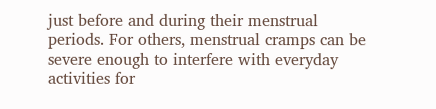just before and during their menstrual periods. For others, menstrual cramps can be severe enough to interfere with everyday activities for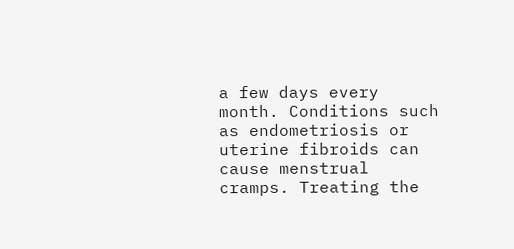a few days every month. Conditions such as endometriosis or uterine fibroids can cause menstrual cramps. Treating the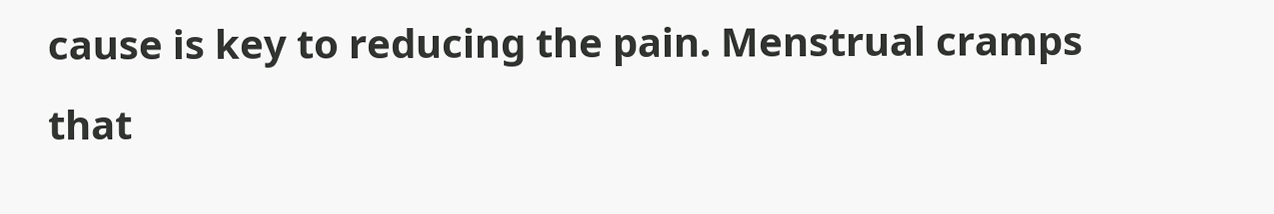cause is key to reducing the pain. Menstrual cramps that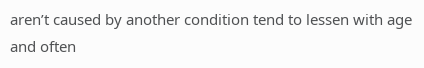aren’t caused by another condition tend to lessen with age and often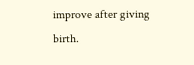improve after giving birth.